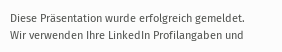Diese Präsentation wurde erfolgreich gemeldet.
Wir verwenden Ihre LinkedIn Profilangaben und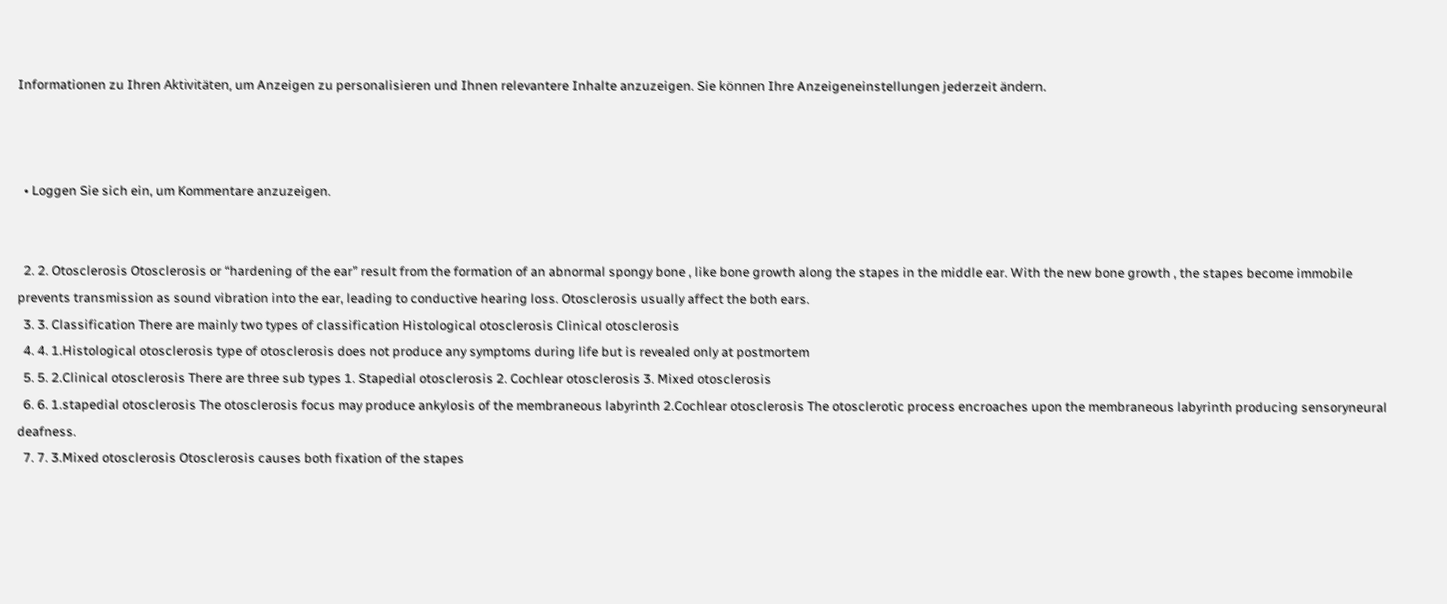Informationen zu Ihren Aktivitäten, um Anzeigen zu personalisieren und Ihnen relevantere Inhalte anzuzeigen. Sie können Ihre Anzeigeneinstellungen jederzeit ändern.



  • Loggen Sie sich ein, um Kommentare anzuzeigen.


  2. 2. Otosclerosis Otosclerosis or “hardening of the ear” result from the formation of an abnormal spongy bone , like bone growth along the stapes in the middle ear. With the new bone growth , the stapes become immobile prevents transmission as sound vibration into the ear, leading to conductive hearing loss. Otosclerosis usually affect the both ears.
  3. 3. Classification There are mainly two types of classification Histological otosclerosis Clinical otosclerosis
  4. 4. 1.Histological otosclerosis type of otosclerosis does not produce any symptoms during life but is revealed only at postmortem
  5. 5. 2.Clinical otosclerosis There are three sub types 1. Stapedial otosclerosis 2. Cochlear otosclerosis 3. Mixed otosclerosis
  6. 6. 1.stapedial otosclerosis The otosclerosis focus may produce ankylosis of the membraneous labyrinth 2.Cochlear otosclerosis The otosclerotic process encroaches upon the membraneous labyrinth producing sensoryneural deafness.
  7. 7. 3.Mixed otosclerosis Otosclerosis causes both fixation of the stapes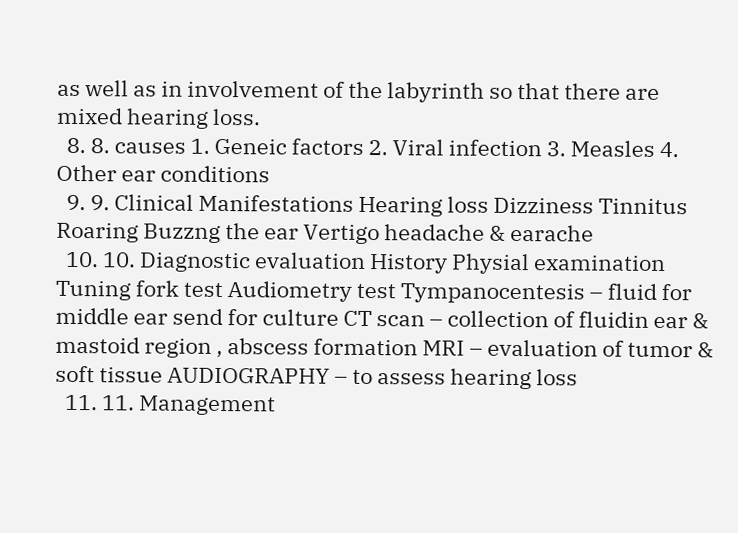as well as in involvement of the labyrinth so that there are mixed hearing loss.
  8. 8. causes 1. Geneic factors 2. Viral infection 3. Measles 4. Other ear conditions
  9. 9. Clinical Manifestations Hearing loss Dizziness Tinnitus Roaring Buzzng the ear Vertigo headache & earache
  10. 10. Diagnostic evaluation History Physial examination Tuning fork test Audiometry test Tympanocentesis – fluid for middle ear send for culture CT scan – collection of fluidin ear & mastoid region , abscess formation MRI – evaluation of tumor & soft tissue AUDIOGRAPHY – to assess hearing loss
  11. 11. Management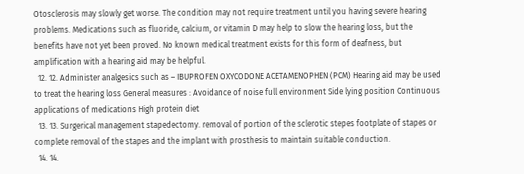Otosclerosis may slowly get worse. The condition may not require treatment until you having severe hearing problems. Medications such as fluoride, calcium, or vitamin D may help to slow the hearing loss, but the benefits have not yet been proved. No known medical treatment exists for this form of deafness, but amplification with a hearing aid may be helpful.
  12. 12. Administer analgesics such as – IBUPROFEN OXYCODONE ACETAMENOPHEN (PCM) Hearing aid may be used to treat the hearing loss General measures : Avoidance of noise full environment Side lying position Continuous applications of medications High protein diet
  13. 13. Surgerical management stapedectomy. removal of portion of the sclerotic stepes footplate of stapes or complete removal of the stapes and the implant with prosthesis to maintain suitable conduction.
  14. 14.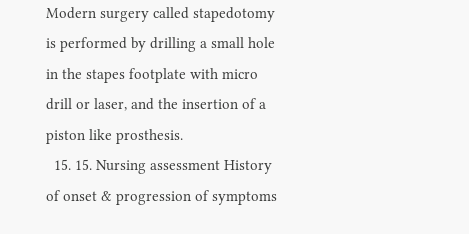Modern surgery called stapedotomy is performed by drilling a small hole in the stapes footplate with micro drill or laser, and the insertion of a piston like prosthesis.
  15. 15. Nursing assessment History of onset & progression of symptoms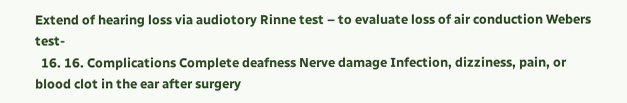Extend of hearing loss via audiotory Rinne test – to evaluate loss of air conduction Webers test-
  16. 16. Complications Complete deafness Nerve damage Infection, dizziness, pain, or blood clot in the ear after surgery